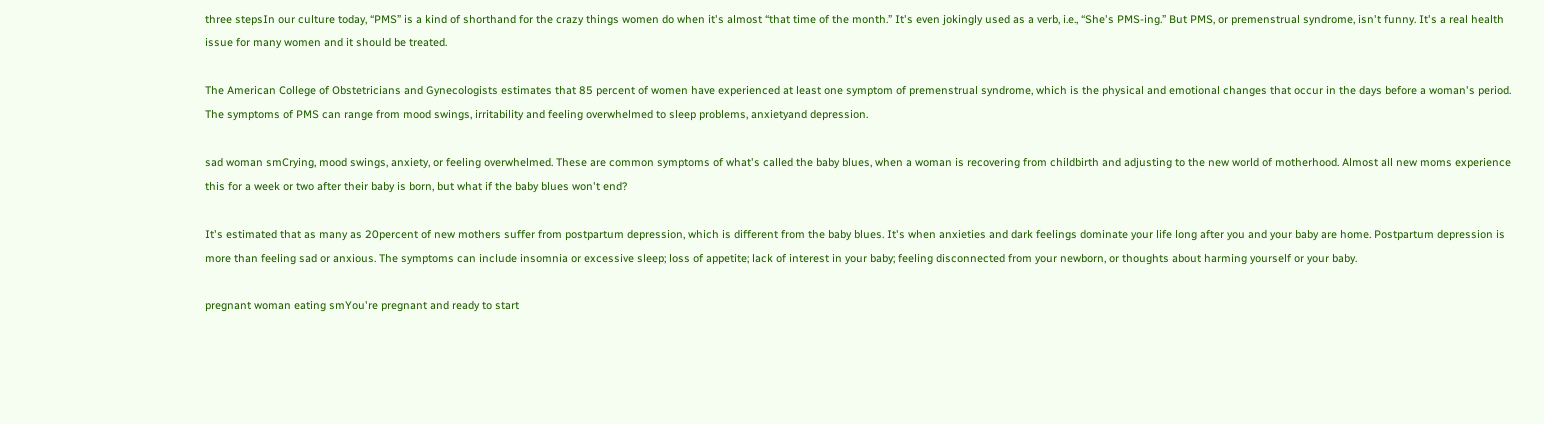three stepsIn our culture today, “PMS” is a kind of shorthand for the crazy things women do when it's almost “that time of the month.” It's even jokingly used as a verb, i.e., “She's PMS-ing.” But PMS, or premenstrual syndrome, isn't funny. It's a real health issue for many women and it should be treated.

The American College of Obstetricians and Gynecologists estimates that 85 percent of women have experienced at least one symptom of premenstrual syndrome, which is the physical and emotional changes that occur in the days before a woman's period.  The symptoms of PMS can range from mood swings, irritability and feeling overwhelmed to sleep problems, anxietyand depression.

sad woman smCrying, mood swings, anxiety, or feeling overwhelmed. These are common symptoms of what's called the baby blues, when a woman is recovering from childbirth and adjusting to the new world of motherhood. Almost all new moms experience this for a week or two after their baby is born, but what if the baby blues won't end?

It's estimated that as many as 20percent of new mothers suffer from postpartum depression, which is different from the baby blues. It's when anxieties and dark feelings dominate your life long after you and your baby are home. Postpartum depression is more than feeling sad or anxious. The symptoms can include insomnia or excessive sleep; loss of appetite; lack of interest in your baby; feeling disconnected from your newborn, or thoughts about harming yourself or your baby.

pregnant woman eating smYou're pregnant and ready to start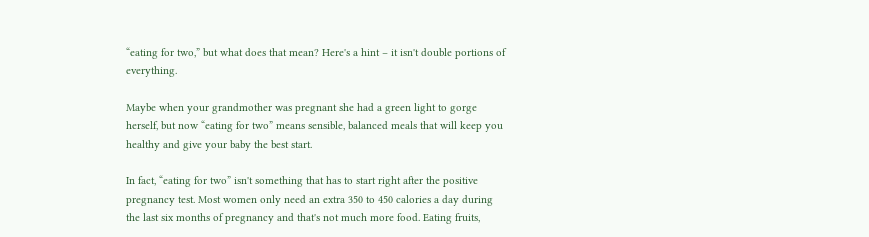“eating for two,” but what does that mean? Here's a hint – it isn't double portions of everything.

Maybe when your grandmother was pregnant she had a green light to gorge herself, but now “eating for two” means sensible, balanced meals that will keep you healthy and give your baby the best start.

In fact, “eating for two” isn't something that has to start right after the positive pregnancy test. Most women only need an extra 350 to 450 calories a day during the last six months of pregnancy and that's not much more food. Eating fruits,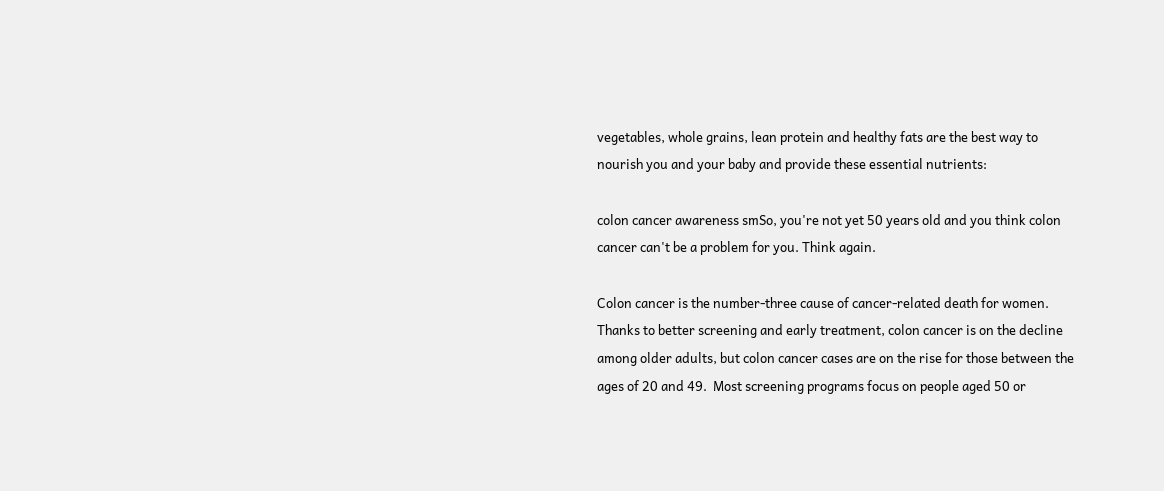vegetables, whole grains, lean protein and healthy fats are the best way to nourish you and your baby and provide these essential nutrients:

colon cancer awareness smSo, you're not yet 50 years old and you think colon cancer can't be a problem for you. Think again.

Colon cancer is the number-three cause of cancer-related death for women. Thanks to better screening and early treatment, colon cancer is on the decline among older adults, but colon cancer cases are on the rise for those between the ages of 20 and 49.  Most screening programs focus on people aged 50 or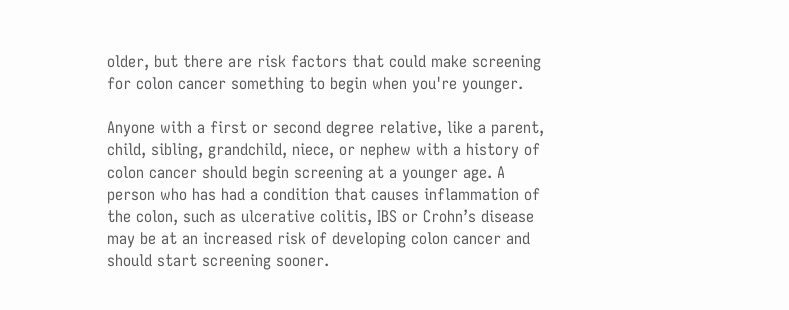older, but there are risk factors that could make screening for colon cancer something to begin when you're younger.

Anyone with a first or second degree relative, like a parent, child, sibling, grandchild, niece, or nephew with a history of colon cancer should begin screening at a younger age. A person who has had a condition that causes inflammation of the colon, such as ulcerative colitis, IBS or Crohn’s disease may be at an increased risk of developing colon cancer and should start screening sooner.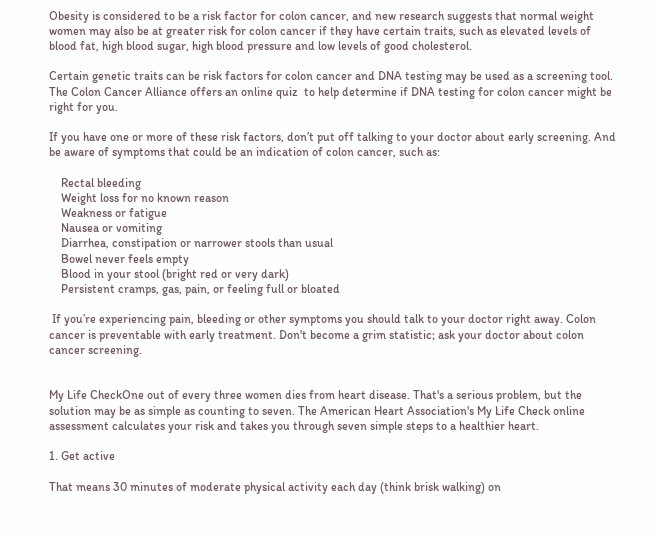Obesity is considered to be a risk factor for colon cancer, and new research suggests that normal weight women may also be at greater risk for colon cancer if they have certain traits, such as elevated levels of blood fat, high blood sugar, high blood pressure and low levels of good cholesterol.

Certain genetic traits can be risk factors for colon cancer and DNA testing may be used as a screening tool. The Colon Cancer Alliance offers an online quiz  to help determine if DNA testing for colon cancer might be right for you.

If you have one or more of these risk factors, don’t put off talking to your doctor about early screening. And be aware of symptoms that could be an indication of colon cancer, such as:

    Rectal bleeding
    Weight loss for no known reason
    Weakness or fatigue
    Nausea or vomiting
    Diarrhea, constipation or narrower stools than usual
    Bowel never feels empty
    Blood in your stool (bright red or very dark)
    Persistent cramps, gas, pain, or feeling full or bloated

 If you’re experiencing pain, bleeding or other symptoms you should talk to your doctor right away. Colon cancer is preventable with early treatment. Don't become a grim statistic; ask your doctor about colon cancer screening.


My Life CheckOne out of every three women dies from heart disease. That's a serious problem, but the solution may be as simple as counting to seven. The American Heart Association's My Life Check online assessment calculates your risk and takes you through seven simple steps to a healthier heart.

1. Get active

That means 30 minutes of moderate physical activity each day (think brisk walking) on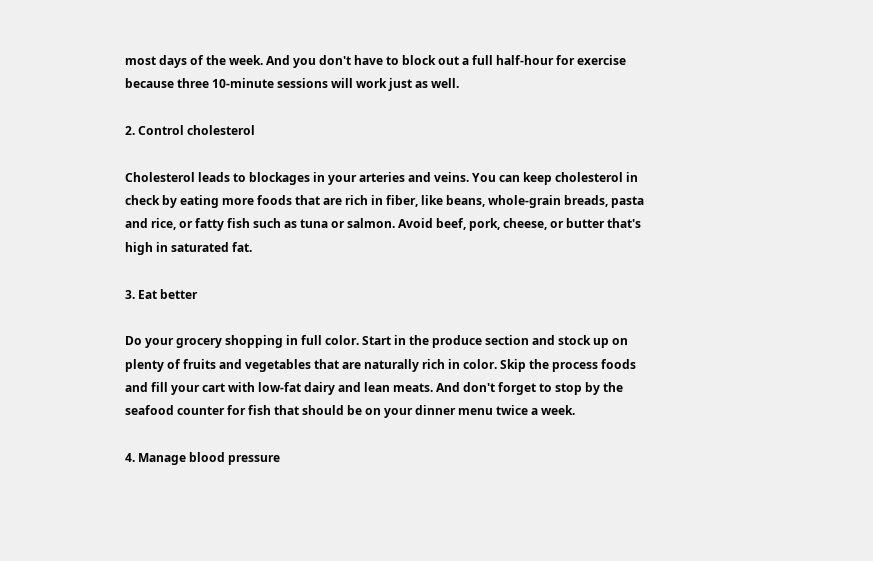most days of the week. And you don't have to block out a full half-hour for exercise because three 10-minute sessions will work just as well.

2. Control cholesterol

Cholesterol leads to blockages in your arteries and veins. You can keep cholesterol in check by eating more foods that are rich in fiber, like beans, whole-grain breads, pasta and rice, or fatty fish such as tuna or salmon. Avoid beef, pork, cheese, or butter that's high in saturated fat.

3. Eat better

Do your grocery shopping in full color. Start in the produce section and stock up on plenty of fruits and vegetables that are naturally rich in color. Skip the process foods and fill your cart with low-fat dairy and lean meats. And don't forget to stop by the seafood counter for fish that should be on your dinner menu twice a week.

4. Manage blood pressure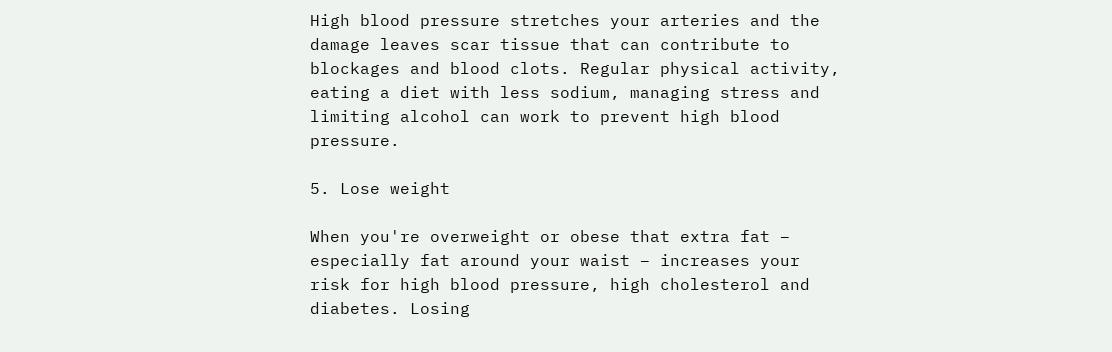High blood pressure stretches your arteries and the damage leaves scar tissue that can contribute to blockages and blood clots. Regular physical activity, eating a diet with less sodium, managing stress and limiting alcohol can work to prevent high blood pressure.

5. Lose weight

When you're overweight or obese that extra fat – especially fat around your waist – increases your risk for high blood pressure, high cholesterol and diabetes. Losing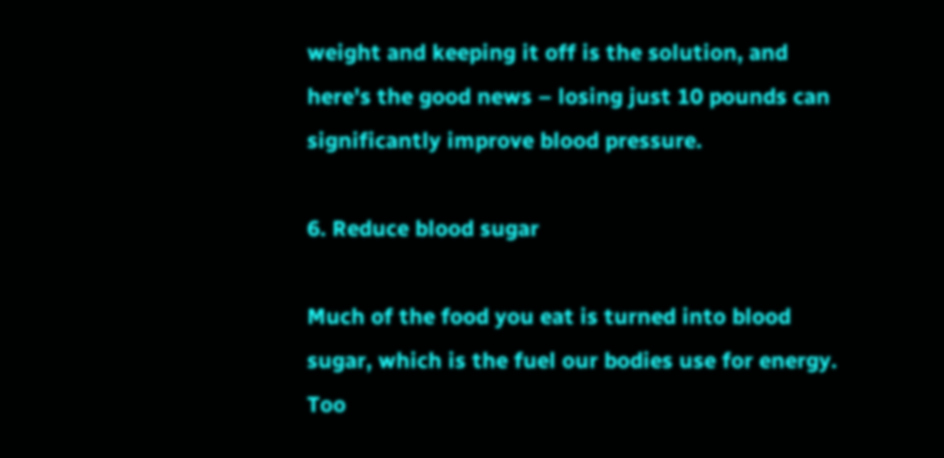weight and keeping it off is the solution, and here's the good news – losing just 10 pounds can significantly improve blood pressure.

6. Reduce blood sugar

Much of the food you eat is turned into blood sugar, which is the fuel our bodies use for energy. Too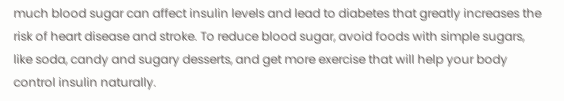much blood sugar can affect insulin levels and lead to diabetes that greatly increases the risk of heart disease and stroke. To reduce blood sugar, avoid foods with simple sugars, like soda, candy and sugary desserts, and get more exercise that will help your body control insulin naturally.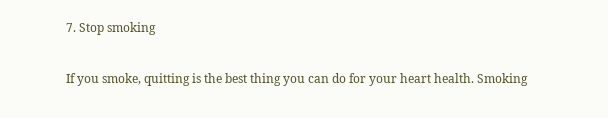7. Stop smoking

If you smoke, quitting is the best thing you can do for your heart health. Smoking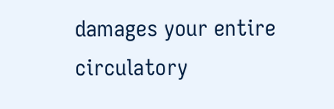damages your entire circulatory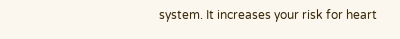system. It increases your risk for heart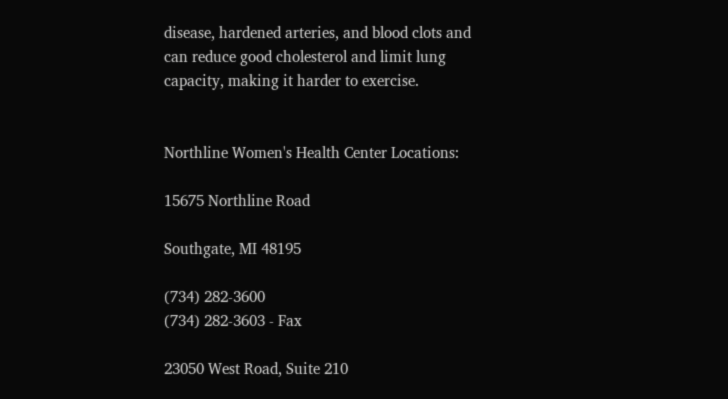disease, hardened arteries, and blood clots and can reduce good cholesterol and limit lung capacity, making it harder to exercise.


Northline Women's Health Center Locations:

15675 Northline Road

Southgate, MI 48195

(734) 282-3600
(734) 282-3603 - Fax

23050 West Road, Suite 210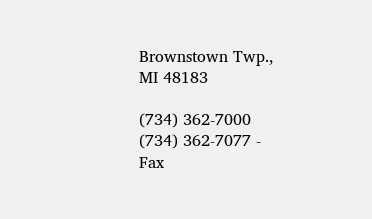Brownstown Twp., MI 48183

(734) 362-7000
(734) 362-7077 - Fax